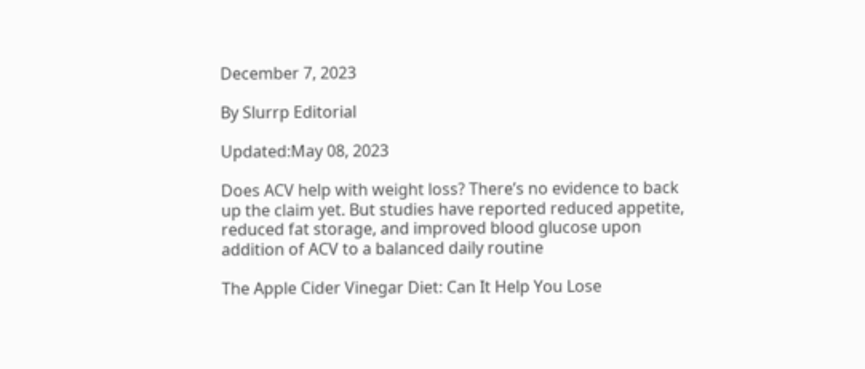December 7, 2023

By Slurrp Editorial

Updated:May 08, 2023

Does ACV help with weight loss? There’s no evidence to back up the claim yet. But studies have reported reduced appetite, reduced fat storage, and improved blood glucose upon addition of ACV to a balanced daily routine

The Apple Cider Vinegar Diet: Can It Help You Lose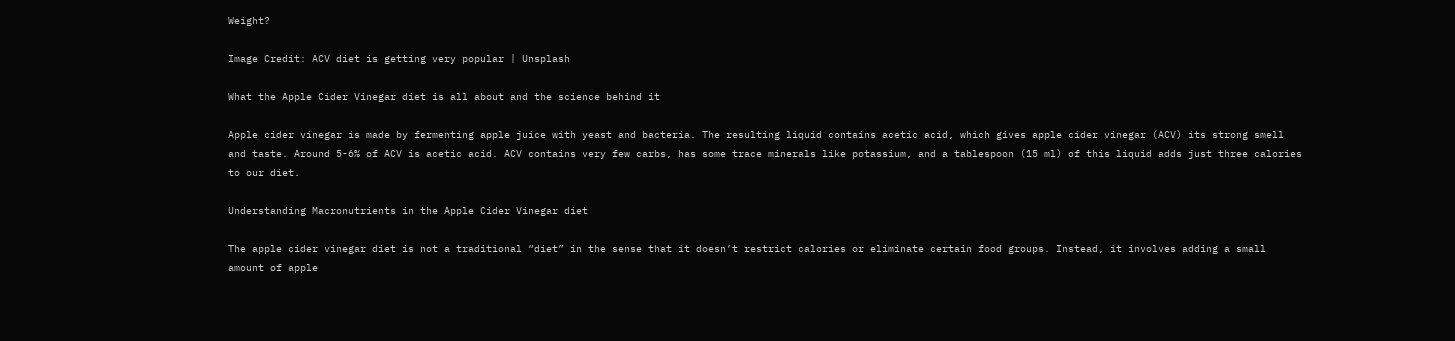Weight?

Image Credit: ACV diet is getting very popular | Unsplash

What the Apple Cider Vinegar diet is all about and the science behind it

Apple cider vinegar is made by fermenting apple juice with yeast and bacteria. The resulting liquid contains acetic acid, which gives apple cider vinegar (ACV) its strong smell and taste. Around 5-6% of ACV is acetic acid. ACV contains very few carbs, has some trace minerals like potassium, and a tablespoon (15 ml) of this liquid adds just three calories to our diet.

Understanding Macronutrients in the Apple Cider Vinegar diet

The apple cider vinegar diet is not a traditional “diet” in the sense that it doesn’t restrict calories or eliminate certain food groups. Instead, it involves adding a small amount of apple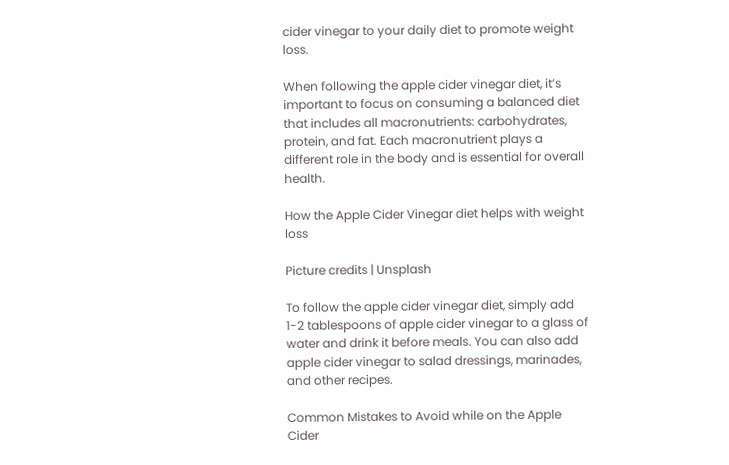cider vinegar to your daily diet to promote weight loss.

When following the apple cider vinegar diet, it’s important to focus on consuming a balanced diet that includes all macronutrients: carbohydrates, protein, and fat. Each macronutrient plays a different role in the body and is essential for overall health.

How the Apple Cider Vinegar diet helps with weight loss

Picture credits | Unsplash

To follow the apple cider vinegar diet, simply add 1-2 tablespoons of apple cider vinegar to a glass of water and drink it before meals. You can also add apple cider vinegar to salad dressings, marinades, and other recipes.

Common Mistakes to Avoid while on the Apple Cider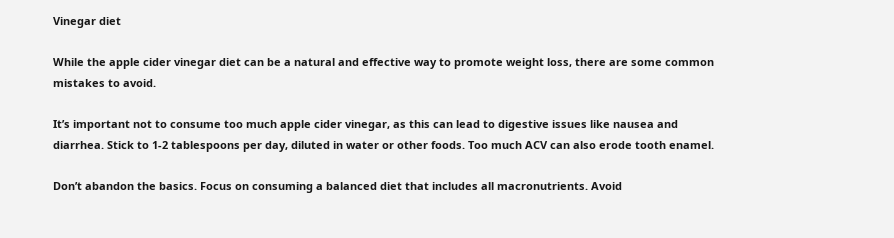Vinegar diet

While the apple cider vinegar diet can be a natural and effective way to promote weight loss, there are some common mistakes to avoid.

It’s important not to consume too much apple cider vinegar, as this can lead to digestive issues like nausea and diarrhea. Stick to 1-2 tablespoons per day, diluted in water or other foods. Too much ACV can also erode tooth enamel.

Don’t abandon the basics. Focus on consuming a balanced diet that includes all macronutrients. Avoid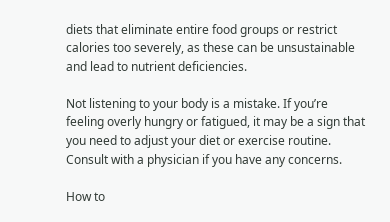diets that eliminate entire food groups or restrict calories too severely, as these can be unsustainable and lead to nutrient deficiencies.

Not listening to your body is a mistake. If you’re feeling overly hungry or fatigued, it may be a sign that you need to adjust your diet or exercise routine. Consult with a physician if you have any concerns.

How to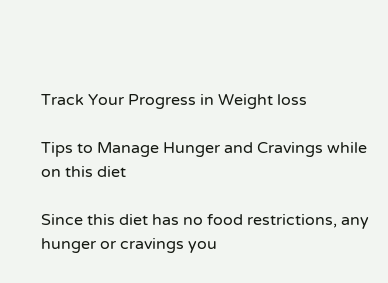Track Your Progress in Weight loss

Tips to Manage Hunger and Cravings while on this diet

Since this diet has no food restrictions, any hunger or cravings you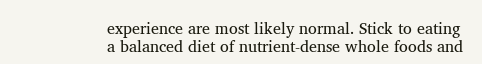experience are most likely normal. Stick to eating a balanced diet of nutrient-dense whole foods and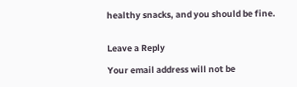healthy snacks, and you should be fine.


Leave a Reply

Your email address will not be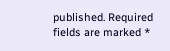published. Required fields are marked *